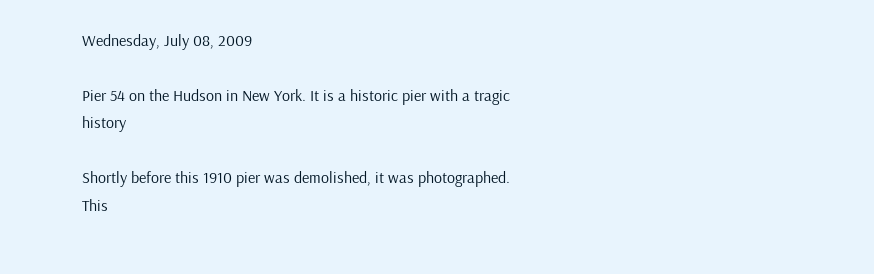Wednesday, July 08, 2009

Pier 54 on the Hudson in New York. It is a historic pier with a tragic history

Shortly before this 1910 pier was demolished, it was photographed. This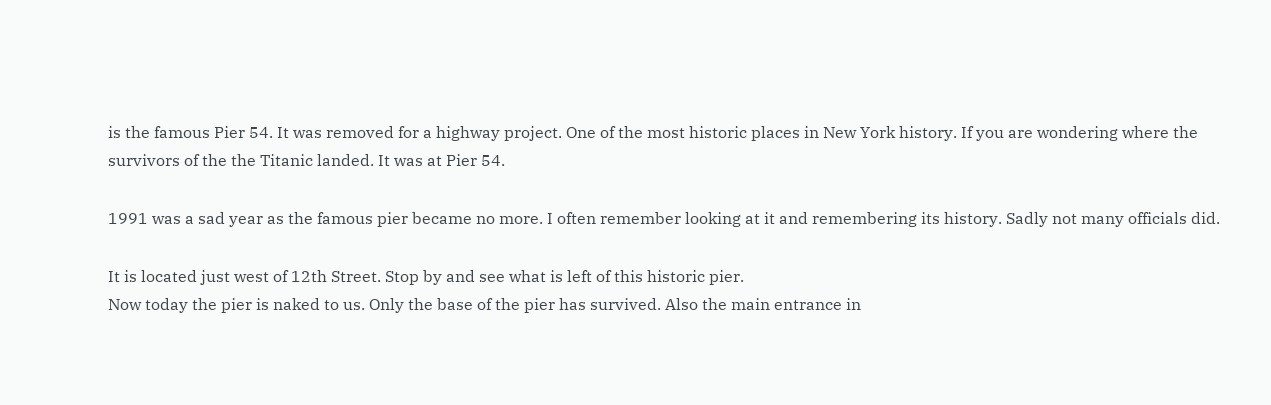is the famous Pier 54. It was removed for a highway project. One of the most historic places in New York history. If you are wondering where the survivors of the the Titanic landed. It was at Pier 54.

1991 was a sad year as the famous pier became no more. I often remember looking at it and remembering its history. Sadly not many officials did.

It is located just west of 12th Street. Stop by and see what is left of this historic pier.
Now today the pier is naked to us. Only the base of the pier has survived. Also the main entrance in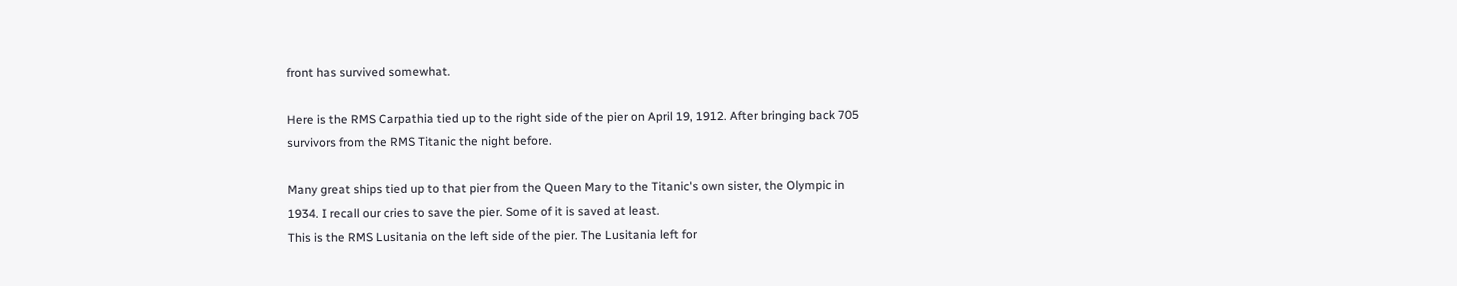front has survived somewhat.

Here is the RMS Carpathia tied up to the right side of the pier on April 19, 1912. After bringing back 705 survivors from the RMS Titanic the night before.

Many great ships tied up to that pier from the Queen Mary to the Titanic's own sister, the Olympic in 1934. I recall our cries to save the pier. Some of it is saved at least.
This is the RMS Lusitania on the left side of the pier. The Lusitania left for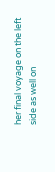her final voyage on the left side as well on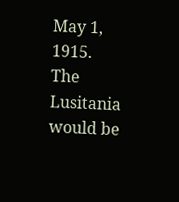May 1, 1915. The Lusitania would be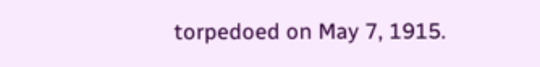torpedoed on May 7, 1915.